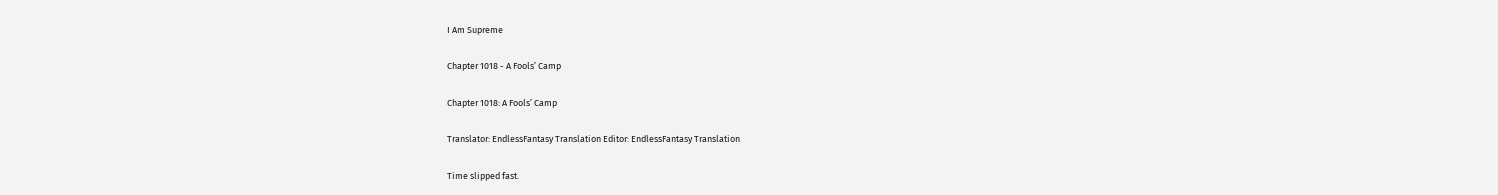I Am Supreme

Chapter 1018 - A Fools’ Camp

Chapter 1018: A Fools’ Camp

Translator: EndlessFantasy Translation Editor: EndlessFantasy Translation

Time slipped fast.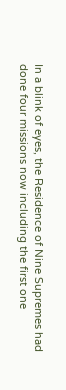In a blink of eyes, the Residence of Nine Supremes had done four missions now including the first one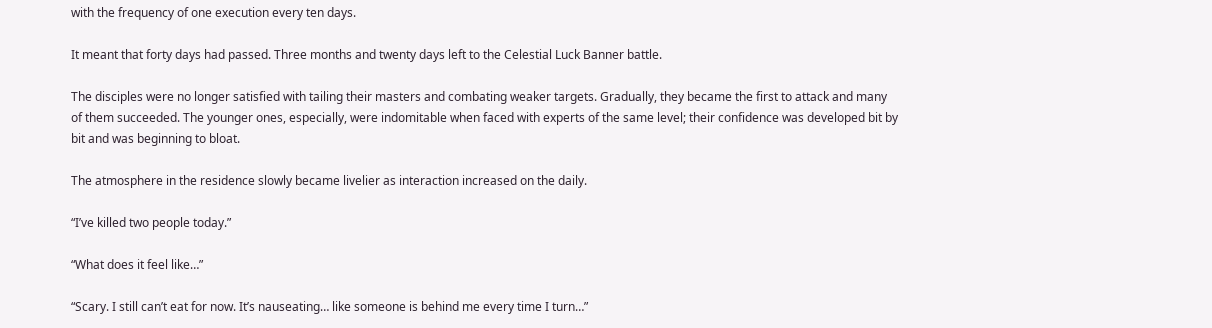with the frequency of one execution every ten days.

It meant that forty days had passed. Three months and twenty days left to the Celestial Luck Banner battle.

The disciples were no longer satisfied with tailing their masters and combating weaker targets. Gradually, they became the first to attack and many of them succeeded. The younger ones, especially, were indomitable when faced with experts of the same level; their confidence was developed bit by bit and was beginning to bloat.

The atmosphere in the residence slowly became livelier as interaction increased on the daily.

“I’ve killed two people today.”

“What does it feel like…”

“Scary. I still can’t eat for now. It’s nauseating… like someone is behind me every time I turn…”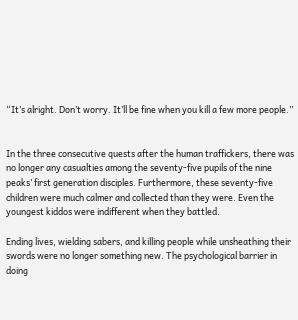“It’s alright. Don’t worry. It’ll be fine when you kill a few more people.”


In the three consecutive quests after the human traffickers, there was no longer any casualties among the seventy-five pupils of the nine peaks’ first generation disciples. Furthermore, these seventy-five children were much calmer and collected than they were. Even the youngest kiddos were indifferent when they battled.

Ending lives, wielding sabers, and killing people while unsheathing their swords were no longer something new. The psychological barrier in doing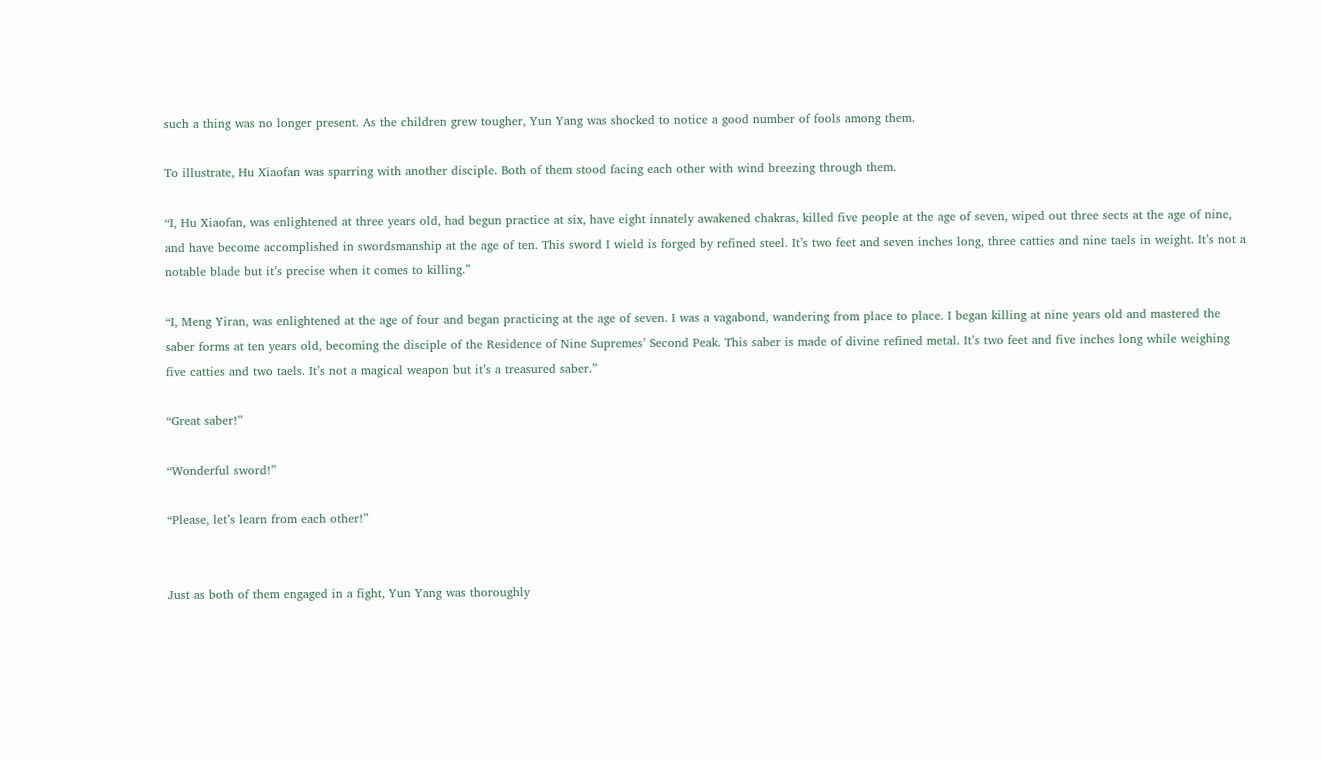such a thing was no longer present. As the children grew tougher, Yun Yang was shocked to notice a good number of fools among them.

To illustrate, Hu Xiaofan was sparring with another disciple. Both of them stood facing each other with wind breezing through them.

“I, Hu Xiaofan, was enlightened at three years old, had begun practice at six, have eight innately awakened chakras, killed five people at the age of seven, wiped out three sects at the age of nine, and have become accomplished in swordsmanship at the age of ten. This sword I wield is forged by refined steel. It’s two feet and seven inches long, three catties and nine taels in weight. It’s not a notable blade but it’s precise when it comes to killing.”

“I, Meng Yiran, was enlightened at the age of four and began practicing at the age of seven. I was a vagabond, wandering from place to place. I began killing at nine years old and mastered the saber forms at ten years old, becoming the disciple of the Residence of Nine Supremes’ Second Peak. This saber is made of divine refined metal. It’s two feet and five inches long while weighing five catties and two taels. It’s not a magical weapon but it’s a treasured saber.”

“Great saber!”

“Wonderful sword!”

“Please, let’s learn from each other!”


Just as both of them engaged in a fight, Yun Yang was thoroughly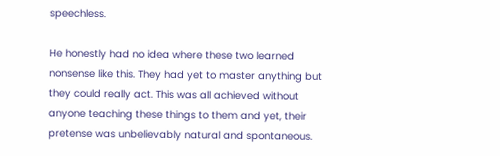speechless.

He honestly had no idea where these two learned nonsense like this. They had yet to master anything but they could really act. This was all achieved without anyone teaching these things to them and yet, their pretense was unbelievably natural and spontaneous.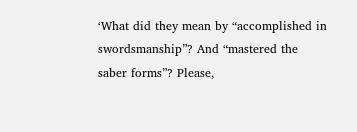‘What did they mean by “accomplished in swordsmanship”? And “mastered the saber forms”? Please,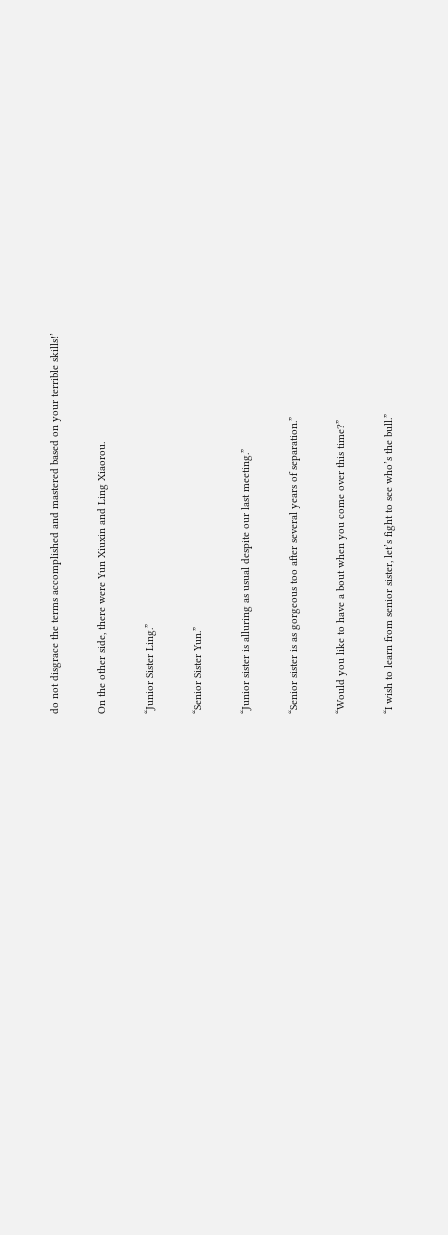do not disgrace the terms accomplished and mastered based on your terrible skills!’

On the other side, there were Yun Xiuxin and Ling Xiaorou.

“Junior Sister Ling.”

“Senior Sister Yun.”

“Junior sister is alluring as usual despite our last meeting.”

“Senior sister is as gorgeous too after several years of separation.”

“Would you like to have a bout when you come over this time?”

“I wish to learn from senior sister, let’s fight to see who’s the bull.”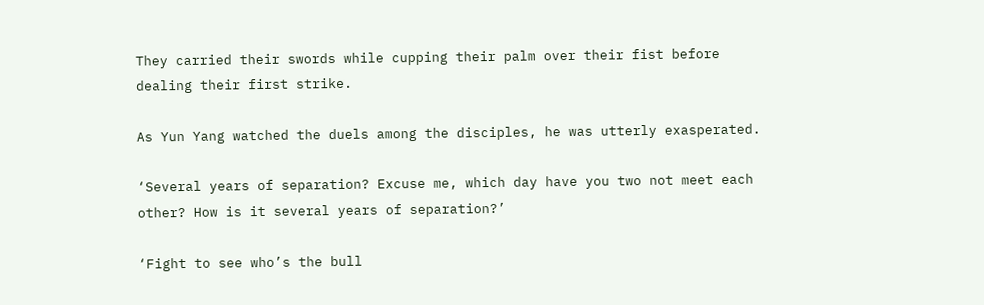They carried their swords while cupping their palm over their fist before dealing their first strike.

As Yun Yang watched the duels among the disciples, he was utterly exasperated.

‘Several years of separation? Excuse me, which day have you two not meet each other? How is it several years of separation?’

‘Fight to see who’s the bull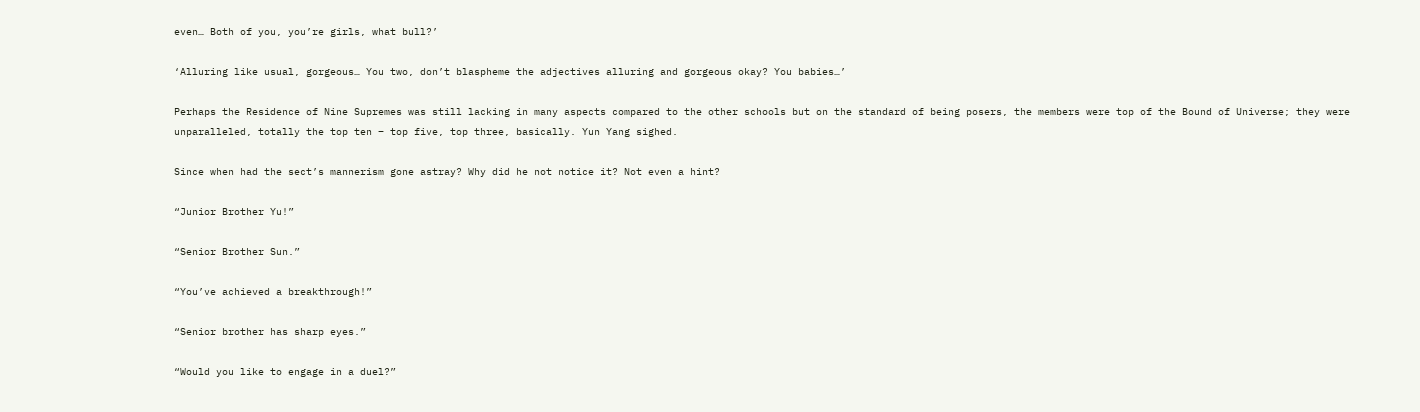even… Both of you, you’re girls, what bull?’

‘Alluring like usual, gorgeous… You two, don’t blaspheme the adjectives alluring and gorgeous okay? You babies…’

Perhaps the Residence of Nine Supremes was still lacking in many aspects compared to the other schools but on the standard of being posers, the members were top of the Bound of Universe; they were unparalleled, totally the top ten – top five, top three, basically. Yun Yang sighed.

Since when had the sect’s mannerism gone astray? Why did he not notice it? Not even a hint?

“Junior Brother Yu!”

“Senior Brother Sun.”

“You’ve achieved a breakthrough!”

“Senior brother has sharp eyes.”

“Would you like to engage in a duel?”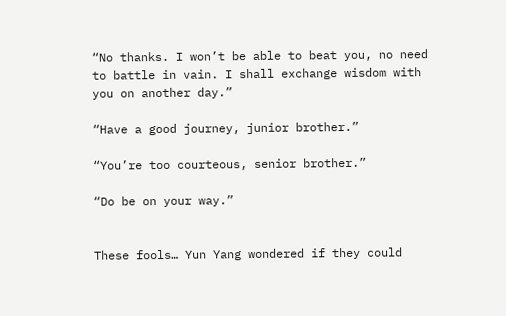“No thanks. I won’t be able to beat you, no need to battle in vain. I shall exchange wisdom with you on another day.”

“Have a good journey, junior brother.”

“You’re too courteous, senior brother.”

“Do be on your way.”


These fools… Yun Yang wondered if they could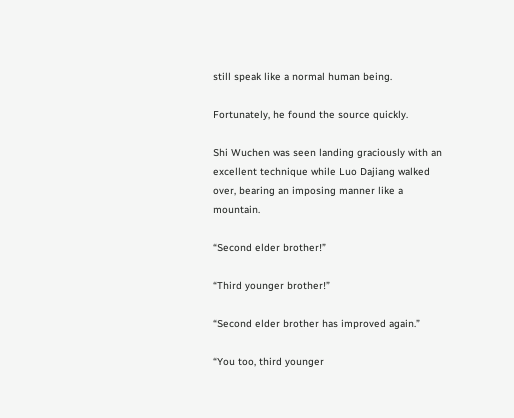still speak like a normal human being.

Fortunately, he found the source quickly.

Shi Wuchen was seen landing graciously with an excellent technique while Luo Dajiang walked over, bearing an imposing manner like a mountain.

“Second elder brother!”

“Third younger brother!”

“Second elder brother has improved again.”

“You too, third younger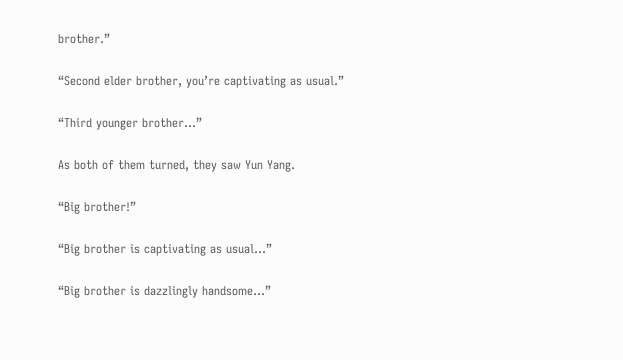brother.”

“Second elder brother, you’re captivating as usual.”

“Third younger brother…”

As both of them turned, they saw Yun Yang.

“Big brother!”

“Big brother is captivating as usual…”

“Big brother is dazzlingly handsome…”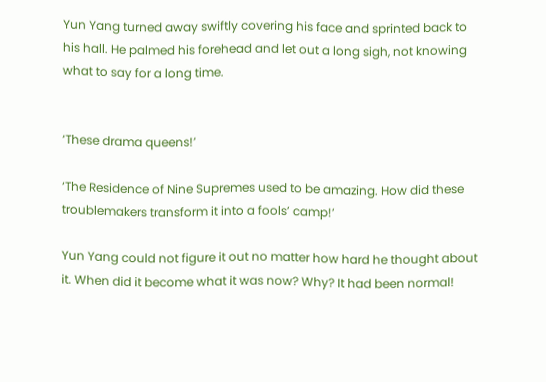Yun Yang turned away swiftly covering his face and sprinted back to his hall. He palmed his forehead and let out a long sigh, not knowing what to say for a long time.


‘These drama queens!’

‘The Residence of Nine Supremes used to be amazing. How did these troublemakers transform it into a fools’ camp!’

Yun Yang could not figure it out no matter how hard he thought about it. When did it become what it was now? Why? It had been normal!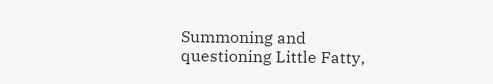Summoning and questioning Little Fatty,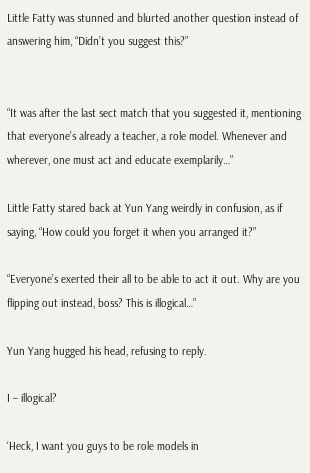Little Fatty was stunned and blurted another question instead of answering him, “Didn’t you suggest this?”


“It was after the last sect match that you suggested it, mentioning that everyone’s already a teacher, a role model. Whenever and wherever, one must act and educate exemplarily…”

Little Fatty stared back at Yun Yang weirdly in confusion, as if saying, “How could you forget it when you arranged it?”

“Everyone’s exerted their all to be able to act it out. Why are you flipping out instead, boss? This is illogical…”

Yun Yang hugged his head, refusing to reply.

I – illogical?

‘Heck, I want you guys to be role models in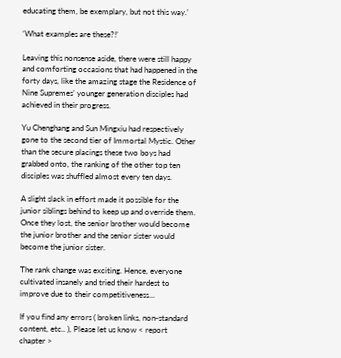educating them, be exemplary, but not this way.’

‘What examples are these?!’

Leaving this nonsense aside, there were still happy and comforting occasions that had happened in the forty days, like the amazing stage the Residence of Nine Supremes’ younger generation disciples had achieved in their progress.

Yu Chenghang and Sun Mingxiu had respectively gone to the second tier of Immortal Mystic. Other than the secure placings these two boys had grabbed onto, the ranking of the other top ten disciples was shuffled almost every ten days.

A slight slack in effort made it possible for the junior siblings behind to keep up and override them. Once they lost, the senior brother would become the junior brother and the senior sister would become the junior sister.

The rank change was exciting. Hence, everyone cultivated insanely and tried their hardest to improve due to their competitiveness…

If you find any errors ( broken links, non-standard content, etc.. ), Please let us know < report chapter >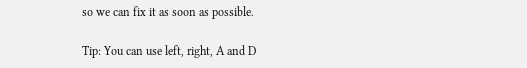so we can fix it as soon as possible.

Tip: You can use left, right, A and D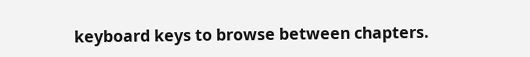keyboard keys to browse between chapters.